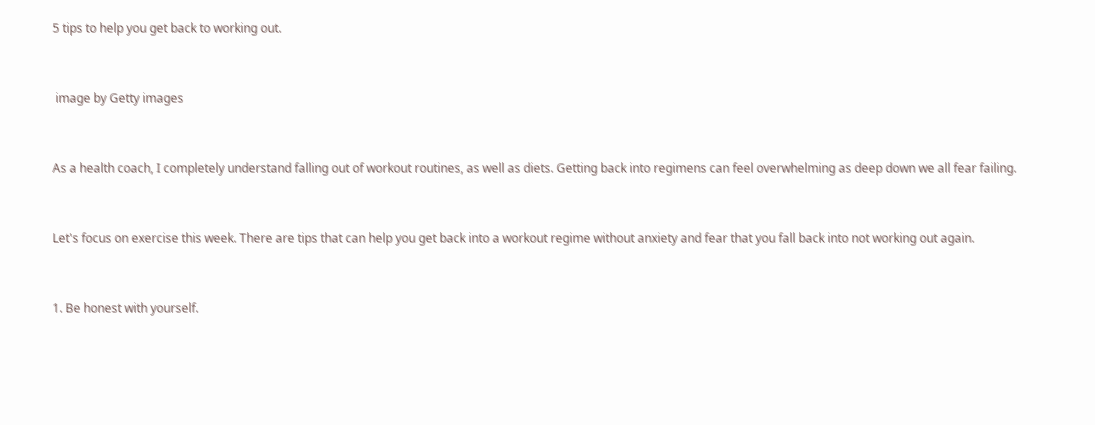5 tips to help you get back to working out.


 image by Getty images


As a health coach, I completely understand falling out of workout routines, as well as diets. Getting back into regimens can feel overwhelming as deep down we all fear failing.


Let's focus on exercise this week. There are tips that can help you get back into a workout regime without anxiety and fear that you fall back into not working out again.


1. Be honest with yourself.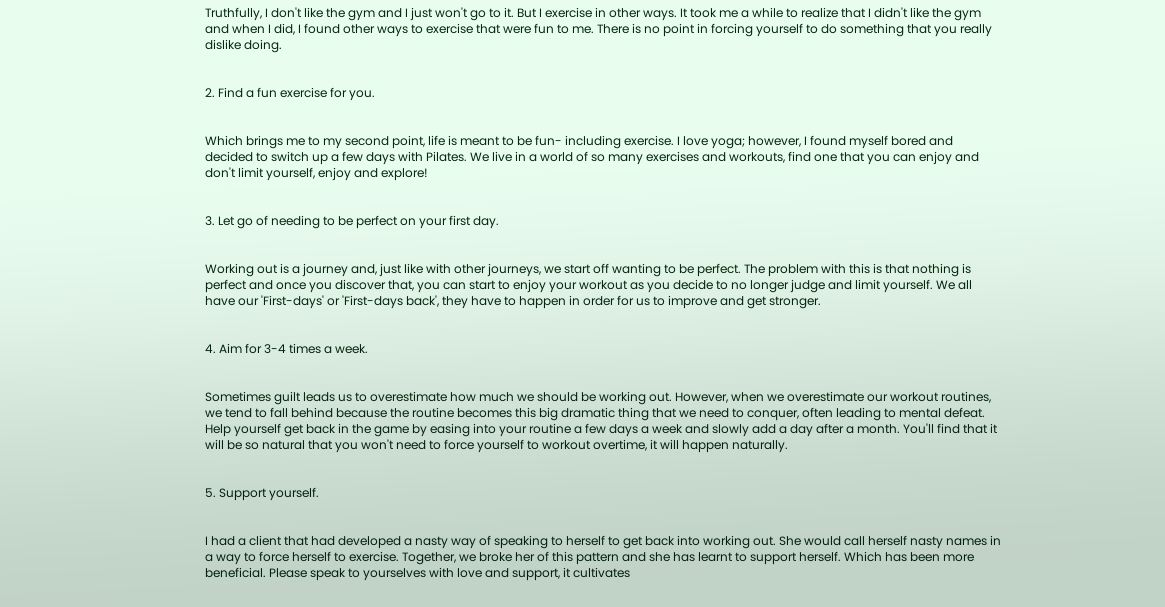Truthfully, I don't like the gym and I just won't go to it. But I exercise in other ways. It took me a while to realize that I didn't like the gym and when I did, I found other ways to exercise that were fun to me. There is no point in forcing yourself to do something that you really dislike doing.


2. Find a fun exercise for you.


Which brings me to my second point, life is meant to be fun- including exercise. I love yoga; however, I found myself bored and decided to switch up a few days with Pilates. We live in a world of so many exercises and workouts, find one that you can enjoy and don't limit yourself, enjoy and explore!


3. Let go of needing to be perfect on your first day.


Working out is a journey and, just like with other journeys, we start off wanting to be perfect. The problem with this is that nothing is perfect and once you discover that, you can start to enjoy your workout as you decide to no longer judge and limit yourself. We all have our 'First-days' or 'First-days back', they have to happen in order for us to improve and get stronger.


4. Aim for 3-4 times a week.


Sometimes guilt leads us to overestimate how much we should be working out. However, when we overestimate our workout routines, we tend to fall behind because the routine becomes this big dramatic thing that we need to conquer, often leading to mental defeat. Help yourself get back in the game by easing into your routine a few days a week and slowly add a day after a month. You'll find that it will be so natural that you won't need to force yourself to workout overtime, it will happen naturally.


5. Support yourself.


I had a client that had developed a nasty way of speaking to herself to get back into working out. She would call herself nasty names in a way to force herself to exercise. Together, we broke her of this pattern and she has learnt to support herself. Which has been more beneficial. Please speak to yourselves with love and support, it cultivates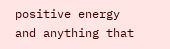positive energy and anything that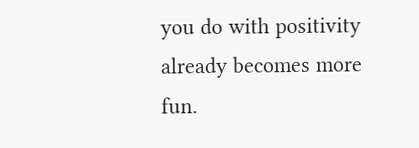you do with positivity already becomes more fun.